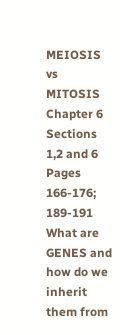MEIOSIS vs MITOSIS Chapter 6 Sections 1,2 and 6 Pages 166-176; 189-191 What are GENES and how do we inherit them from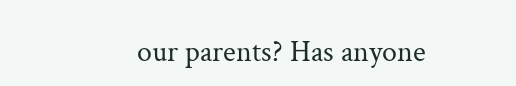our parents? Has anyone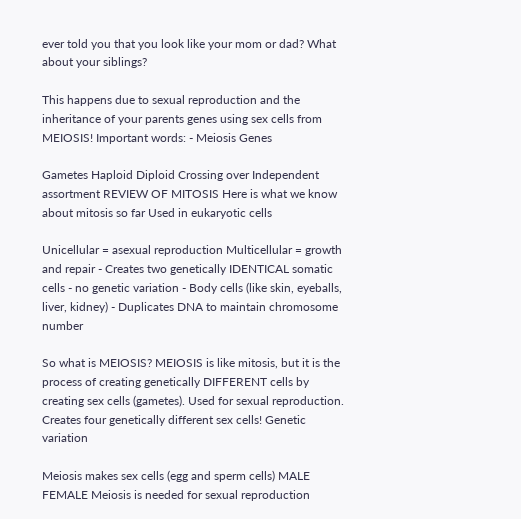ever told you that you look like your mom or dad? What about your siblings?

This happens due to sexual reproduction and the inheritance of your parents genes using sex cells from MEIOSIS! Important words: - Meiosis Genes

Gametes Haploid Diploid Crossing over Independent assortment REVIEW OF MITOSIS Here is what we know about mitosis so far Used in eukaryotic cells

Unicellular = asexual reproduction Multicellular = growth and repair - Creates two genetically IDENTICAL somatic cells - no genetic variation - Body cells (like skin, eyeballs, liver, kidney) - Duplicates DNA to maintain chromosome number

So what is MEIOSIS? MEIOSIS is like mitosis, but it is the process of creating genetically DIFFERENT cells by creating sex cells (gametes). Used for sexual reproduction. Creates four genetically different sex cells! Genetic variation

Meiosis makes sex cells (egg and sperm cells) MALE FEMALE Meiosis is needed for sexual reproduction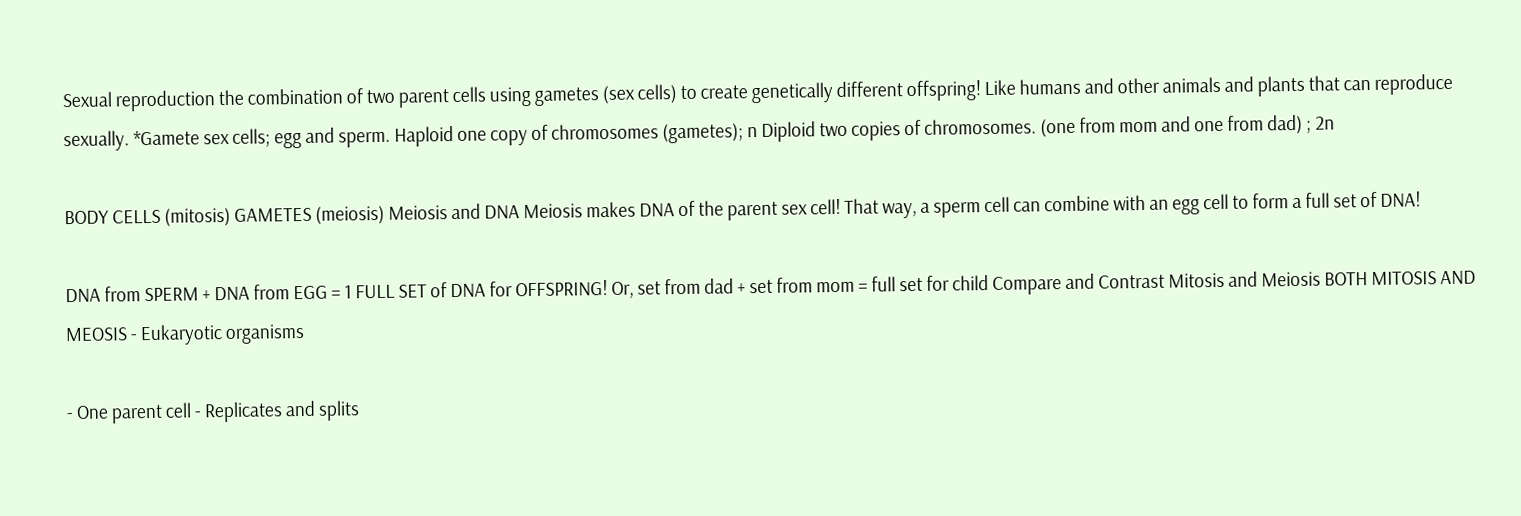Sexual reproduction the combination of two parent cells using gametes (sex cells) to create genetically different offspring! Like humans and other animals and plants that can reproduce sexually. *Gamete sex cells; egg and sperm. Haploid one copy of chromosomes (gametes); n Diploid two copies of chromosomes. (one from mom and one from dad) ; 2n

BODY CELLS (mitosis) GAMETES (meiosis) Meiosis and DNA Meiosis makes DNA of the parent sex cell! That way, a sperm cell can combine with an egg cell to form a full set of DNA!

DNA from SPERM + DNA from EGG = 1 FULL SET of DNA for OFFSPRING! Or, set from dad + set from mom = full set for child Compare and Contrast Mitosis and Meiosis BOTH MITOSIS AND MEOSIS - Eukaryotic organisms

- One parent cell - Replicates and splits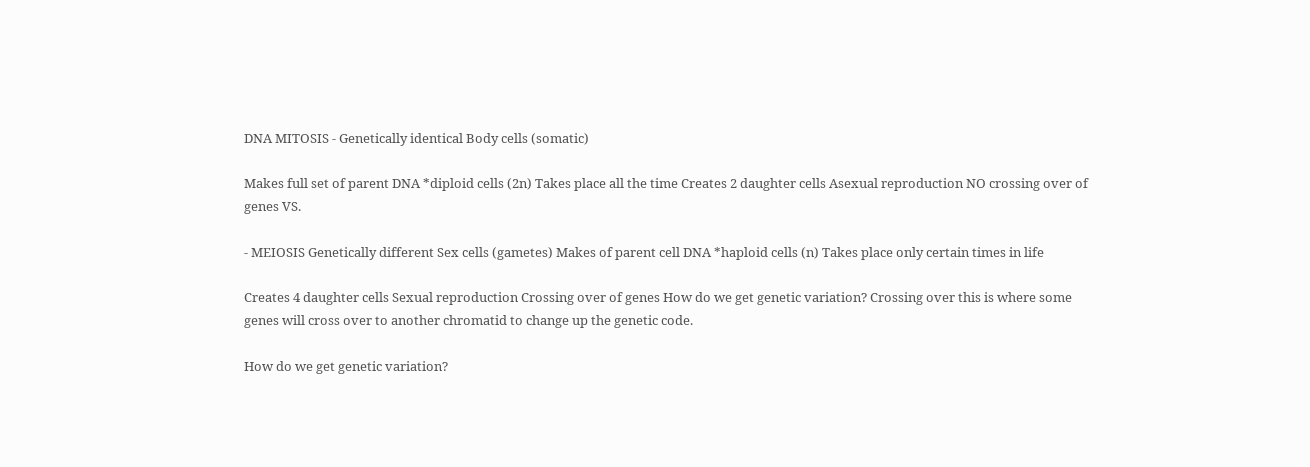DNA MITOSIS - Genetically identical Body cells (somatic)

Makes full set of parent DNA *diploid cells (2n) Takes place all the time Creates 2 daughter cells Asexual reproduction NO crossing over of genes VS.

- MEIOSIS Genetically different Sex cells (gametes) Makes of parent cell DNA *haploid cells (n) Takes place only certain times in life

Creates 4 daughter cells Sexual reproduction Crossing over of genes How do we get genetic variation? Crossing over this is where some genes will cross over to another chromatid to change up the genetic code.

How do we get genetic variation?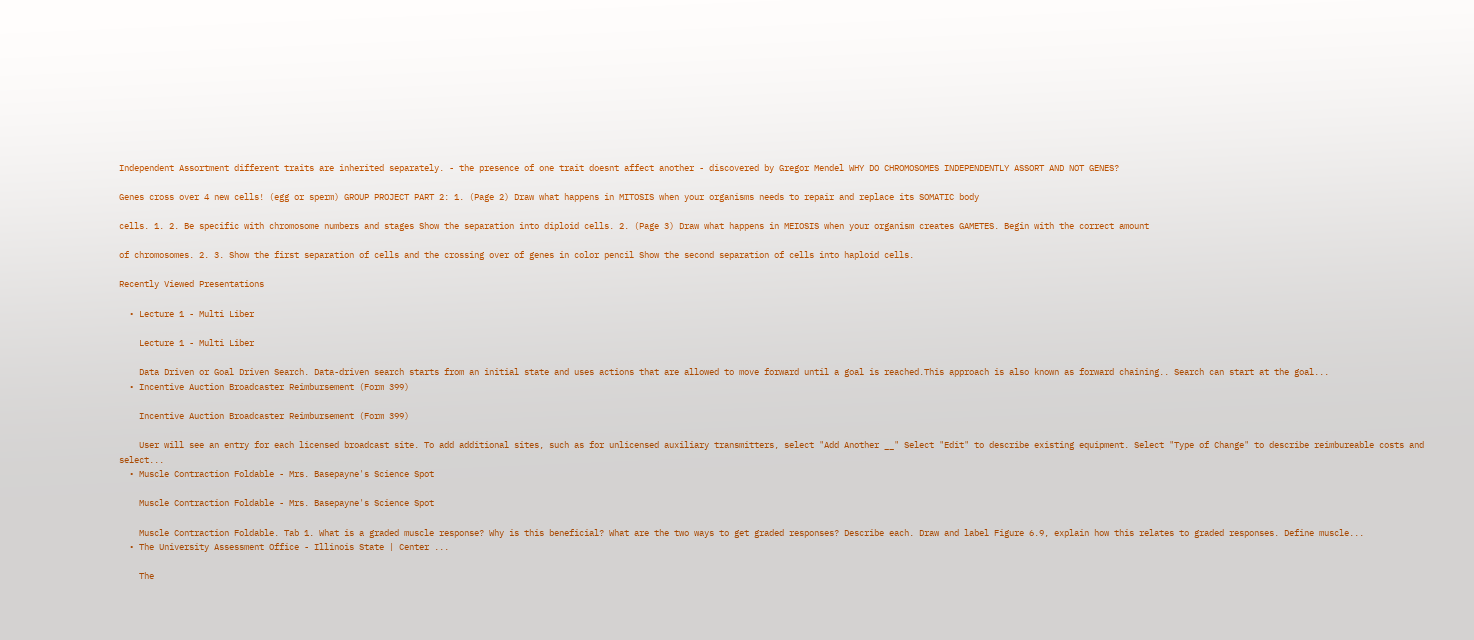Independent Assortment different traits are inherited separately. - the presence of one trait doesnt affect another - discovered by Gregor Mendel WHY DO CHROMOSOMES INDEPENDENTLY ASSORT AND NOT GENES?

Genes cross over 4 new cells! (egg or sperm) GROUP PROJECT PART 2: 1. (Page 2) Draw what happens in MITOSIS when your organisms needs to repair and replace its SOMATIC body

cells. 1. 2. Be specific with chromosome numbers and stages Show the separation into diploid cells. 2. (Page 3) Draw what happens in MEIOSIS when your organism creates GAMETES. Begin with the correct amount

of chromosomes. 2. 3. Show the first separation of cells and the crossing over of genes in color pencil Show the second separation of cells into haploid cells.

Recently Viewed Presentations

  • Lecture 1 - Multi Liber

    Lecture 1 - Multi Liber

    Data Driven or Goal Driven Search. Data-driven search starts from an initial state and uses actions that are allowed to move forward until a goal is reached.This approach is also known as forward chaining.. Search can start at the goal...
  • Incentive Auction Broadcaster Reimbursement (Form 399)

    Incentive Auction Broadcaster Reimbursement (Form 399)

    User will see an entry for each licensed broadcast site. To add additional sites, such as for unlicensed auxiliary transmitters, select "Add Another __" Select "Edit" to describe existing equipment. Select "Type of Change" to describe reimbureable costs and select...
  • Muscle Contraction Foldable - Mrs. Basepayne's Science Spot

    Muscle Contraction Foldable - Mrs. Basepayne's Science Spot

    Muscle Contraction Foldable. Tab 1. What is a graded muscle response? Why is this beneficial? What are the two ways to get graded responses? Describe each. Draw and label Figure 6.9, explain how this relates to graded responses. Define muscle...
  • The University Assessment Office - Illinois State | Center ...

    The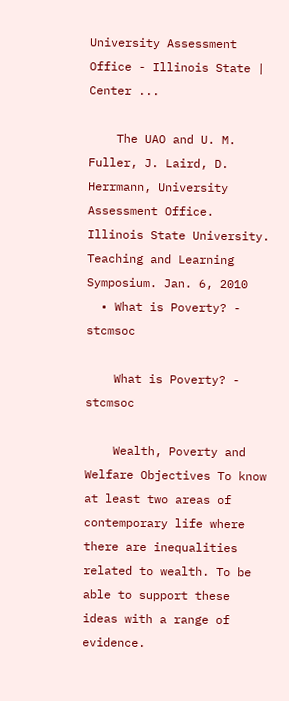University Assessment Office - Illinois State | Center ...

    The UAO and U. M. Fuller, J. Laird, D. Herrmann, University Assessment Office. Illinois State University. Teaching and Learning Symposium. Jan. 6, 2010
  • What is Poverty? - stcmsoc

    What is Poverty? - stcmsoc

    Wealth, Poverty and Welfare Objectives To know at least two areas of contemporary life where there are inequalities related to wealth. To be able to support these ideas with a range of evidence.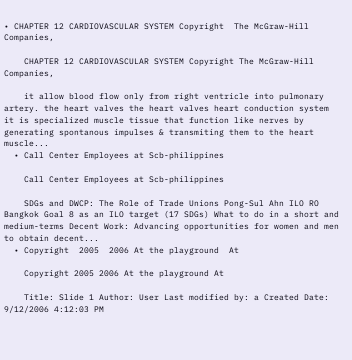• CHAPTER 12 CARDIOVASCULAR SYSTEM Copyright  The McGraw-Hill Companies,

    CHAPTER 12 CARDIOVASCULAR SYSTEM Copyright The McGraw-Hill Companies,

    it allow blood flow only from right ventricle into pulmonary artery. the heart valves the heart valves heart conduction system it is specialized muscle tissue that function like nerves by generating spontanous impulses & transmiting them to the heart muscle...
  • Call Center Employees at Scb-philippines

    Call Center Employees at Scb-philippines

    SDGs and DWCP: The Role of Trade Unions Pong-Sul Ahn ILO RO Bangkok Goal 8 as an ILO target (17 SDGs) What to do in a short and medium-terms Decent Work: Advancing opportunities for women and men to obtain decent...
  • Copyright  2005  2006 At the playground  At

    Copyright 2005 2006 At the playground At

    Title: Slide 1 Author: User Last modified by: a Created Date: 9/12/2006 4:12:03 PM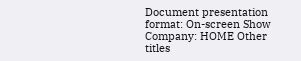Document presentation format: On-screen Show Company: HOME Other titles